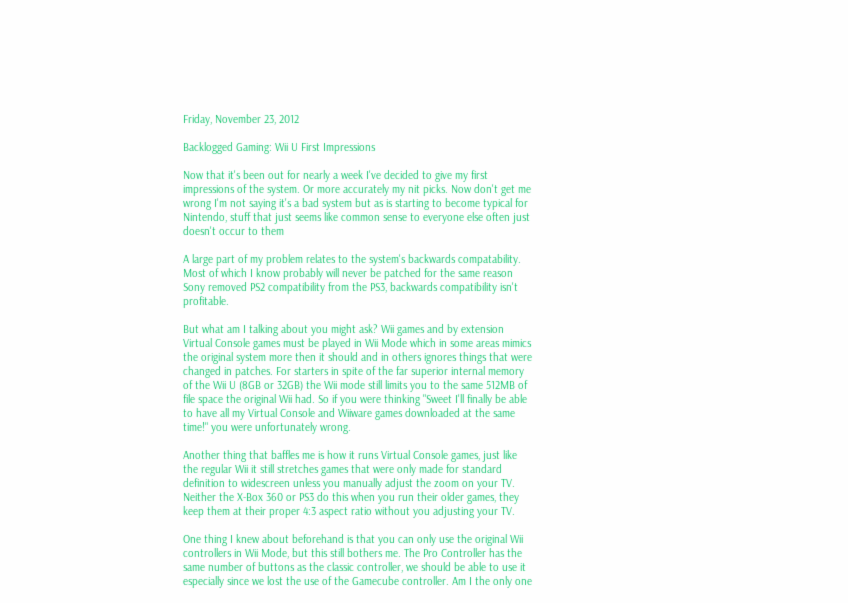Friday, November 23, 2012

Backlogged Gaming: Wii U First Impressions

Now that it's been out for nearly a week I've decided to give my first impressions of the system. Or more accurately my nit picks. Now don't get me wrong I'm not saying it's a bad system but as is starting to become typical for Nintendo, stuff that just seems like common sense to everyone else often just doesn't occur to them

A large part of my problem relates to the system's backwards compatability. Most of which I know probably will never be patched for the same reason Sony removed PS2 compatibility from the PS3, backwards compatibility isn't profitable.

But what am I talking about you might ask? Wii games and by extension Virtual Console games must be played in Wii Mode which in some areas mimics the original system more then it should and in others ignores things that were changed in patches. For starters in spite of the far superior internal memory of the Wii U (8GB or 32GB) the Wii mode still limits you to the same 512MB of file space the original Wii had. So if you were thinking "Sweet I'll finally be able to have all my Virtual Console and Wiiware games downloaded at the same time!" you were unfortunately wrong.

Another thing that baffles me is how it runs Virtual Console games, just like the regular Wii it still stretches games that were only made for standard definition to widescreen unless you manually adjust the zoom on your TV. Neither the X-Box 360 or PS3 do this when you run their older games, they keep them at their proper 4:3 aspect ratio without you adjusting your TV.

One thing I knew about beforehand is that you can only use the original Wii controllers in Wii Mode, but this still bothers me. The Pro Controller has the same number of buttons as the classic controller, we should be able to use it especially since we lost the use of the Gamecube controller. Am I the only one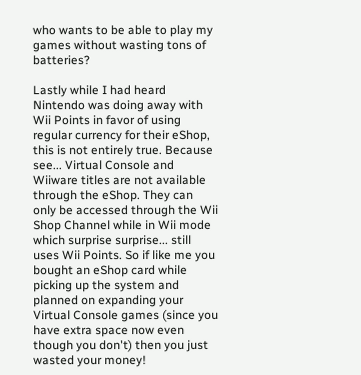who wants to be able to play my games without wasting tons of batteries?

Lastly while I had heard Nintendo was doing away with Wii Points in favor of using regular currency for their eShop, this is not entirely true. Because see... Virtual Console and Wiiware titles are not available through the eShop. They can only be accessed through the Wii Shop Channel while in Wii mode which surprise surprise... still uses Wii Points. So if like me you bought an eShop card while picking up the system and planned on expanding your Virtual Console games (since you have extra space now even though you don't) then you just wasted your money!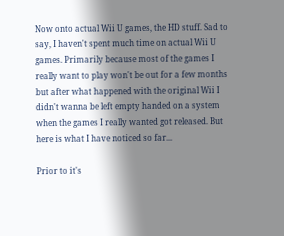Now onto actual Wii U games, the HD stuff. Sad to say, I haven't spent much time on actual Wii U games. Primarily because most of the games I really want to play won't be out for a few months but after what happened with the original Wii I didn't wanna be left empty handed on a system when the games I really wanted got released. But here is what I have noticed so far...

Prior to it's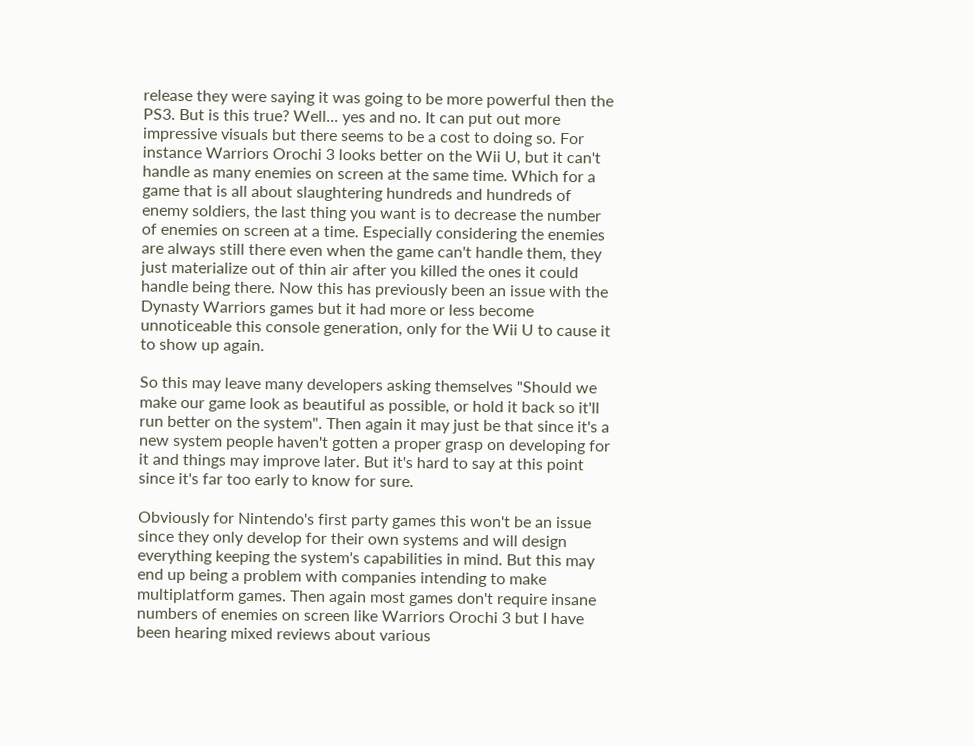release they were saying it was going to be more powerful then the PS3. But is this true? Well... yes and no. It can put out more impressive visuals but there seems to be a cost to doing so. For instance Warriors Orochi 3 looks better on the Wii U, but it can't handle as many enemies on screen at the same time. Which for a game that is all about slaughtering hundreds and hundreds of enemy soldiers, the last thing you want is to decrease the number of enemies on screen at a time. Especially considering the enemies are always still there even when the game can't handle them, they just materialize out of thin air after you killed the ones it could handle being there. Now this has previously been an issue with the Dynasty Warriors games but it had more or less become unnoticeable this console generation, only for the Wii U to cause it to show up again.

So this may leave many developers asking themselves "Should we make our game look as beautiful as possible, or hold it back so it'll run better on the system". Then again it may just be that since it's a new system people haven't gotten a proper grasp on developing for it and things may improve later. But it's hard to say at this point since it's far too early to know for sure.

Obviously for Nintendo's first party games this won't be an issue since they only develop for their own systems and will design everything keeping the system's capabilities in mind. But this may end up being a problem with companies intending to make multiplatform games. Then again most games don't require insane numbers of enemies on screen like Warriors Orochi 3 but I have been hearing mixed reviews about various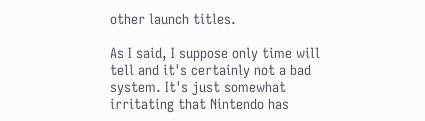other launch titles.

As I said, I suppose only time will tell and it's certainly not a bad system. It's just somewhat irritating that Nintendo has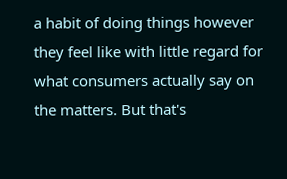a habit of doing things however they feel like with little regard for what consumers actually say on the matters. But that's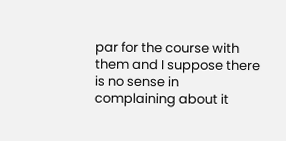par for the course with them and I suppose there is no sense in complaining about it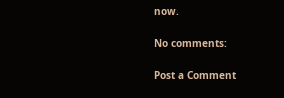now.

No comments:

Post a Comment